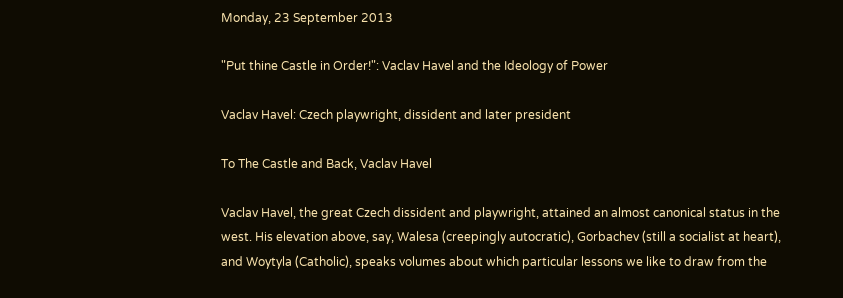Monday, 23 September 2013

"Put thine Castle in Order!": Vaclav Havel and the Ideology of Power

Vaclav Havel: Czech playwright, dissident and later president

To The Castle and Back, Vaclav Havel

Vaclav Havel, the great Czech dissident and playwright, attained an almost canonical status in the west. His elevation above, say, Walesa (creepingly autocratic), Gorbachev (still a socialist at heart), and Woytyla (Catholic), speaks volumes about which particular lessons we like to draw from the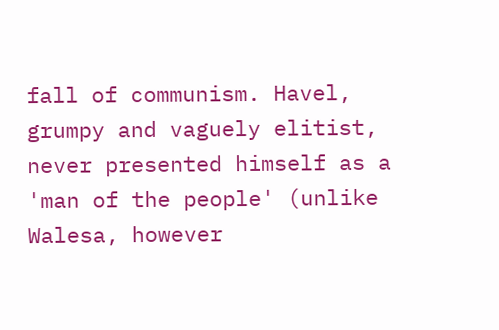fall of communism. Havel, grumpy and vaguely elitist, never presented himself as a 'man of the people' (unlike Walesa, however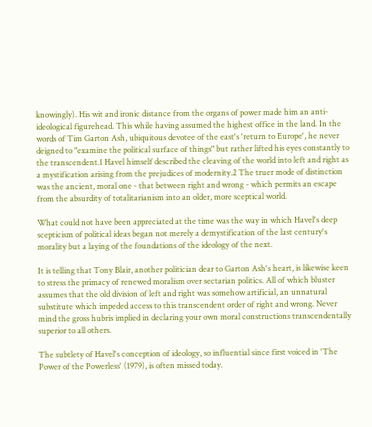knowingly). His wit and ironic distance from the organs of power made him an anti-ideological figurehead. This while having assumed the highest office in the land. In the words of Tim Garton Ash, ubiquitous devotee of the east's 'return to Europe', he never deigned to "examine the political surface of things" but rather lifted his eyes constantly to the transcendent.1 Havel himself described the cleaving of the world into left and right as a mystification arising from the prejudices of modernity.2 The truer mode of distinction was the ancient, moral one - that between right and wrong - which permits an escape from the absurdity of totalitarianism into an older, more sceptical world.

What could not have been appreciated at the time was the way in which Havel's deep scepticism of political ideas began not merely a demystification of the last century's morality but a laying of the foundations of the ideology of the next.

It is telling that Tony Blair, another politician dear to Garton Ash's heart, is likewise keen to stress the primacy of renewed moralism over sectarian politics. All of which bluster assumes that the old division of left and right was somehow artificial, an unnatural substitute which impeded access to this transcendent order of right and wrong. Never mind the gross hubris implied in declaring your own moral constructions transcendentally superior to all others.

The subtlety of Havel's conception of ideology, so influential since first voiced in 'The Power of the Powerless' (1979), is often missed today.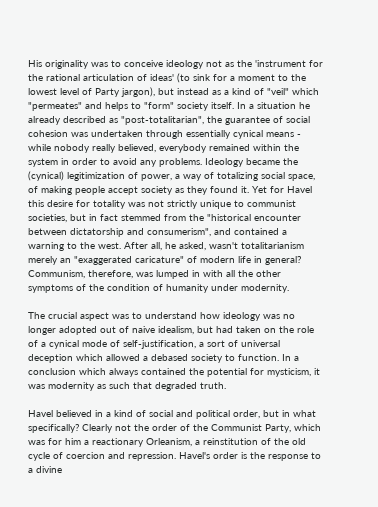His originality was to conceive ideology not as the 'instrument for the rational articulation of ideas' (to sink for a moment to the lowest level of Party jargon), but instead as a kind of "veil" which "permeates" and helps to "form" society itself. In a situation he already described as "post-totalitarian", the guarantee of social cohesion was undertaken through essentially cynical means - while nobody really believed, everybody remained within the system in order to avoid any problems. Ideology became the (cynical) legitimization of power, a way of totalizing social space, of making people accept society as they found it. Yet for Havel this desire for totality was not strictly unique to communist societies, but in fact stemmed from the "historical encounter between dictatorship and consumerism", and contained a warning to the west. After all, he asked, wasn't totalitarianism merely an "exaggerated caricature" of modern life in general? Communism, therefore, was lumped in with all the other symptoms of the condition of humanity under modernity.

The crucial aspect was to understand how ideology was no longer adopted out of naive idealism, but had taken on the role of a cynical mode of self-justification, a sort of universal deception which allowed a debased society to function. In a conclusion which always contained the potential for mysticism, it was modernity as such that degraded truth.

Havel believed in a kind of social and political order, but in what specifically? Clearly not the order of the Communist Party, which was for him a reactionary Orleanism, a reinstitution of the old cycle of coercion and repression. Havel's order is the response to a divine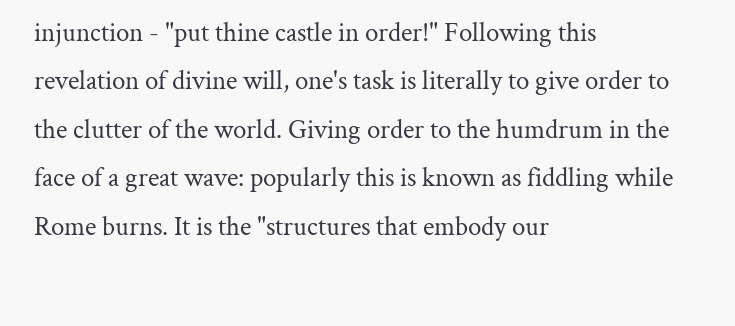injunction - "put thine castle in order!" Following this revelation of divine will, one's task is literally to give order to the clutter of the world. Giving order to the humdrum in the face of a great wave: popularly this is known as fiddling while Rome burns. It is the "structures that embody our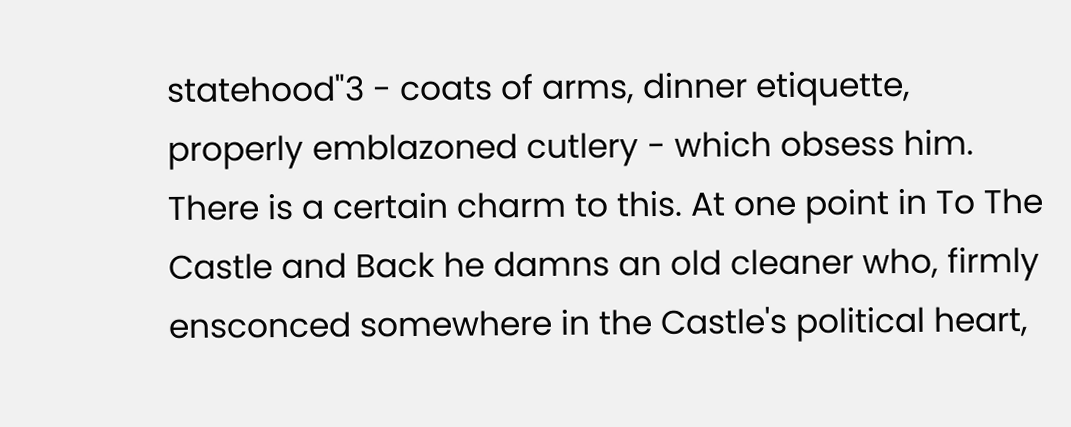statehood"3 - coats of arms, dinner etiquette, properly emblazoned cutlery - which obsess him. There is a certain charm to this. At one point in To The Castle and Back he damns an old cleaner who, firmly ensconced somewhere in the Castle's political heart,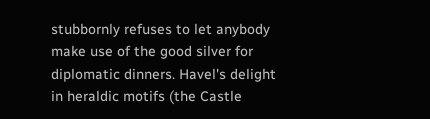stubbornly refuses to let anybody make use of the good silver for diplomatic dinners. Havel's delight in heraldic motifs (the Castle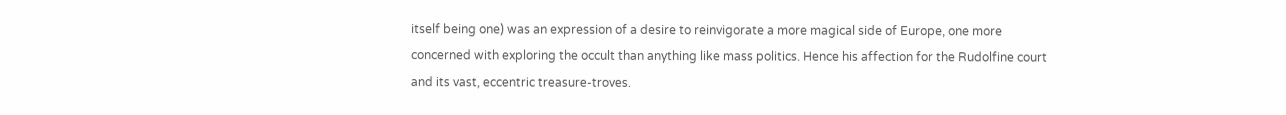itself being one) was an expression of a desire to reinvigorate a more magical side of Europe, one more concerned with exploring the occult than anything like mass politics. Hence his affection for the Rudolfine court and its vast, eccentric treasure-troves.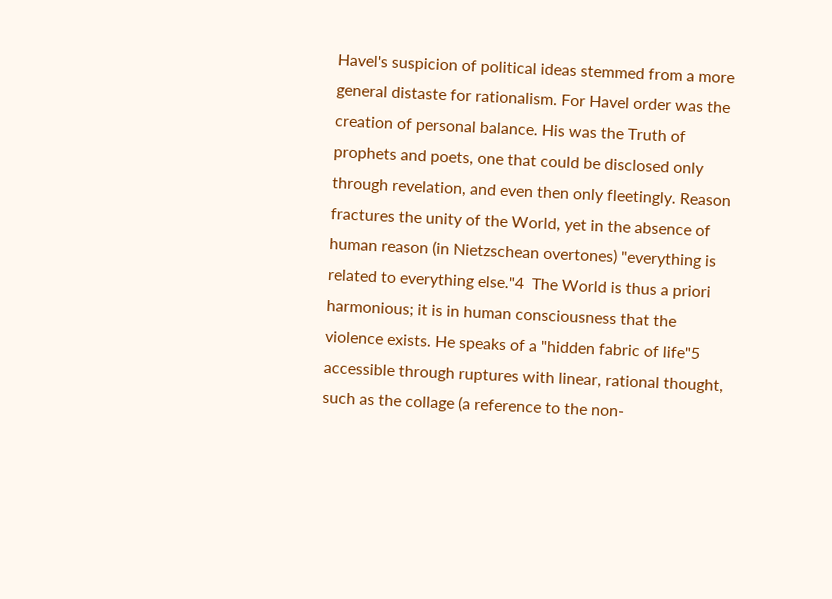Havel's suspicion of political ideas stemmed from a more general distaste for rationalism. For Havel order was the creation of personal balance. His was the Truth of prophets and poets, one that could be disclosed only through revelation, and even then only fleetingly. Reason fractures the unity of the World, yet in the absence of human reason (in Nietzschean overtones) "everything is related to everything else."4  The World is thus a priori harmonious; it is in human consciousness that the violence exists. He speaks of a "hidden fabric of life"5 accessible through ruptures with linear, rational thought, such as the collage (a reference to the non-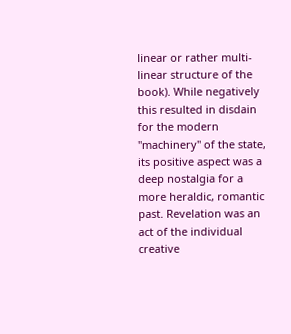linear or rather multi-linear structure of the book). While negatively this resulted in disdain for the modern "machinery" of the state, its positive aspect was a deep nostalgia for a more heraldic, romantic past. Revelation was an act of the individual creative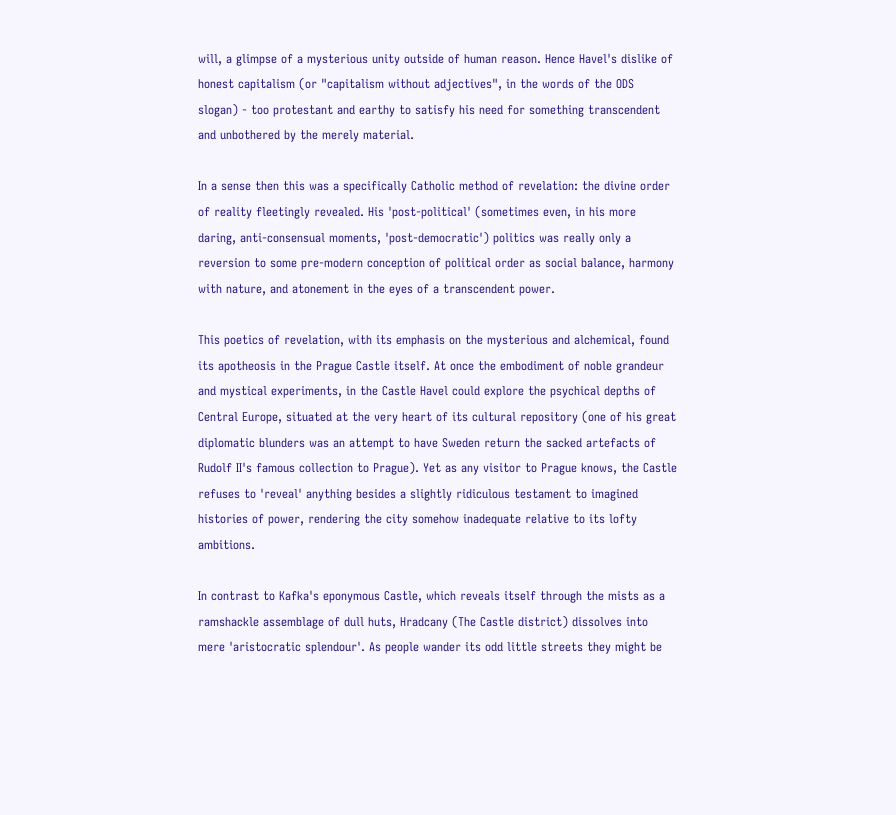will, a glimpse of a mysterious unity outside of human reason. Hence Havel's dislike of honest capitalism (or "capitalism without adjectives", in the words of the ODS slogan) - too protestant and earthy to satisfy his need for something transcendent and unbothered by the merely material.

In a sense then this was a specifically Catholic method of revelation: the divine order of reality fleetingly revealed. His 'post-political' (sometimes even, in his more daring, anti-consensual moments, 'post-democratic') politics was really only a reversion to some pre-modern conception of political order as social balance, harmony with nature, and atonement in the eyes of a transcendent power.

This poetics of revelation, with its emphasis on the mysterious and alchemical, found its apotheosis in the Prague Castle itself. At once the embodiment of noble grandeur and mystical experiments, in the Castle Havel could explore the psychical depths of Central Europe, situated at the very heart of its cultural repository (one of his great diplomatic blunders was an attempt to have Sweden return the sacked artefacts of Rudolf II's famous collection to Prague). Yet as any visitor to Prague knows, the Castle refuses to 'reveal' anything besides a slightly ridiculous testament to imagined histories of power, rendering the city somehow inadequate relative to its lofty ambitions.

In contrast to Kafka's eponymous Castle, which reveals itself through the mists as a ramshackle assemblage of dull huts, Hradcany (The Castle district) dissolves into mere 'aristocratic splendour'. As people wander its odd little streets they might be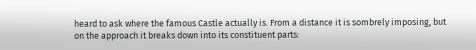heard to ask where the famous Castle actually is. From a distance it is sombrely imposing, but on the approach it breaks down into its constituent parts: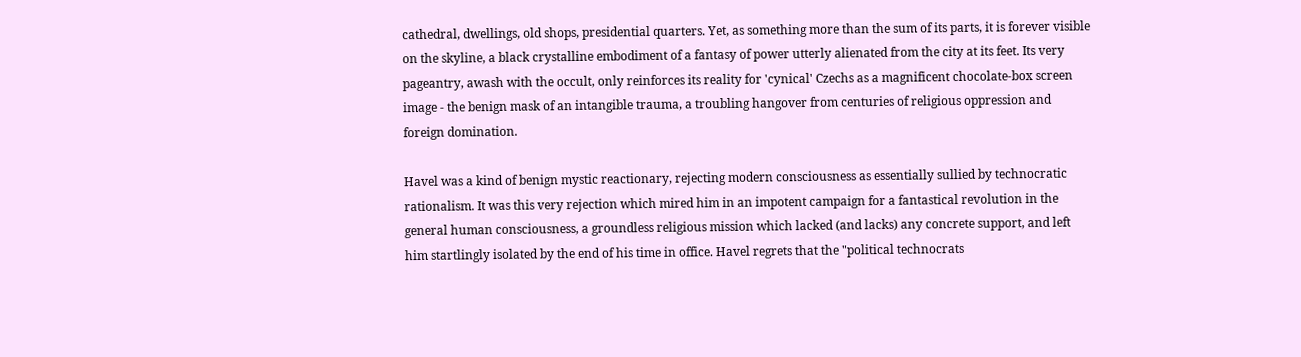cathedral, dwellings, old shops, presidential quarters. Yet, as something more than the sum of its parts, it is forever visible on the skyline, a black crystalline embodiment of a fantasy of power utterly alienated from the city at its feet. Its very pageantry, awash with the occult, only reinforces its reality for 'cynical' Czechs as a magnificent chocolate-box screen image - the benign mask of an intangible trauma, a troubling hangover from centuries of religious oppression and foreign domination.

Havel was a kind of benign mystic reactionary, rejecting modern consciousness as essentially sullied by technocratic rationalism. It was this very rejection which mired him in an impotent campaign for a fantastical revolution in the general human consciousness, a groundless religious mission which lacked (and lacks) any concrete support, and left him startlingly isolated by the end of his time in office. Havel regrets that the "political technocrats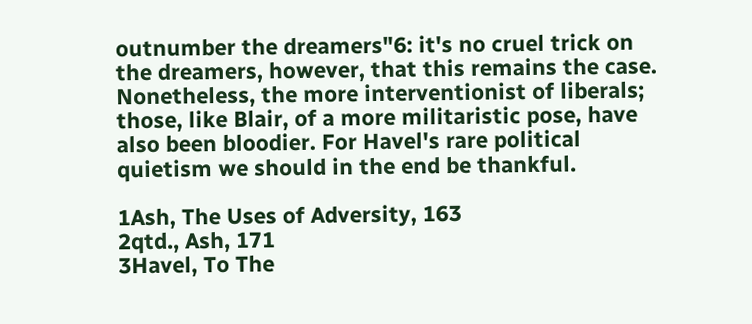outnumber the dreamers"6: it's no cruel trick on the dreamers, however, that this remains the case. Nonetheless, the more interventionist of liberals; those, like Blair, of a more militaristic pose, have also been bloodier. For Havel's rare political quietism we should in the end be thankful.

1Ash, The Uses of Adversity, 163
2qtd., Ash, 171
3Havel, To The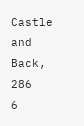Castle and Back, 286
6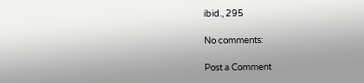ibid., 295

No comments:

Post a Comment